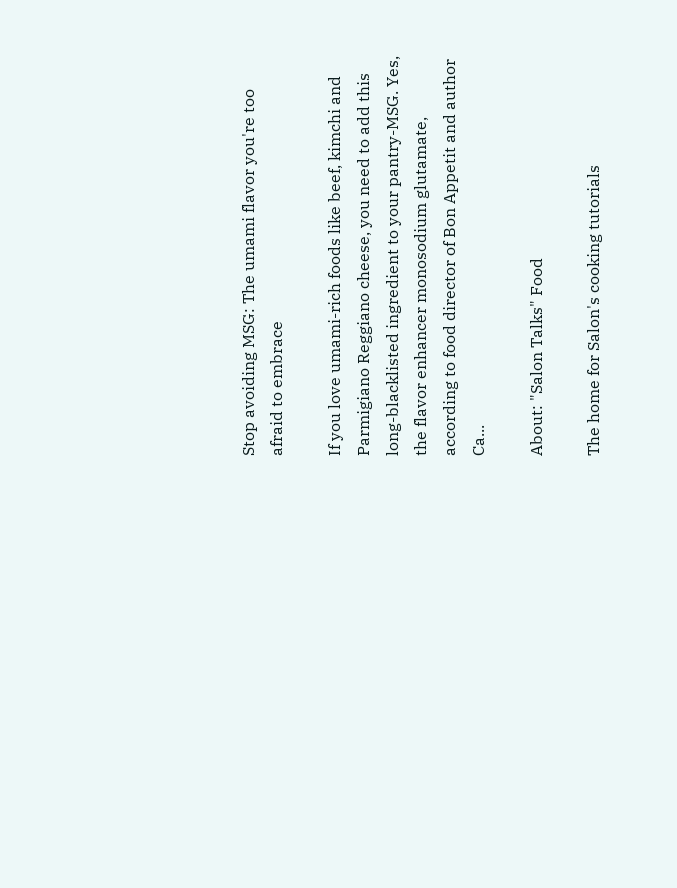Stop avoiding MSG: The umami flavor you're too afraid to embrace

If you love umami-rich foods like beef, kimchi and Parmigiano Reggiano cheese, you need to add this long-blacklisted ingredient to your pantry-MSG. Yes, the flavor enhancer monosodium glutamate, according to food director of Bon Appetit and author Ca...

About: "Salon Talks" Food

The home for Salon's cooking tutorials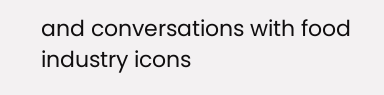and conversations with food industry icons